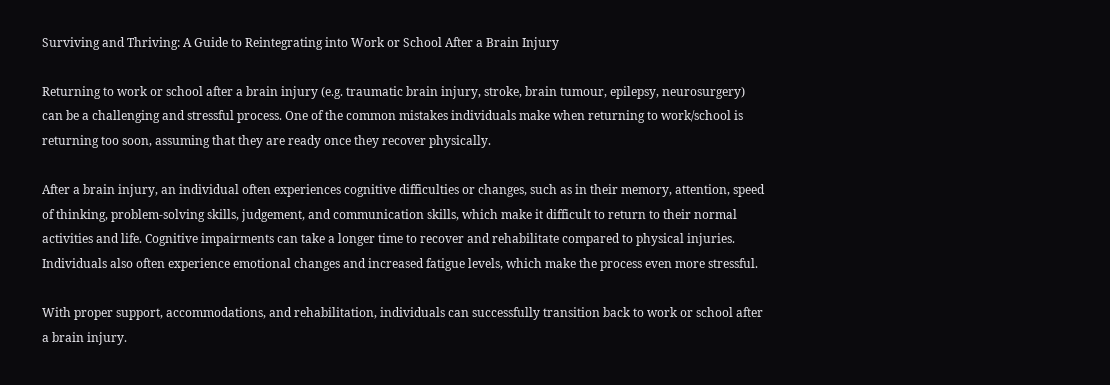Surviving and Thriving: A Guide to Reintegrating into Work or School After a Brain Injury

Returning to work or school after a brain injury (e.g. traumatic brain injury, stroke, brain tumour, epilepsy, neurosurgery) can be a challenging and stressful process. One of the common mistakes individuals make when returning to work/school is returning too soon, assuming that they are ready once they recover physically.

After a brain injury, an individual often experiences cognitive difficulties or changes, such as in their memory, attention, speed of thinking, problem-solving skills, judgement, and communication skills, which make it difficult to return to their normal activities and life. Cognitive impairments can take a longer time to recover and rehabilitate compared to physical injuries. Individuals also often experience emotional changes and increased fatigue levels, which make the process even more stressful.

With proper support, accommodations, and rehabilitation, individuals can successfully transition back to work or school after a brain injury.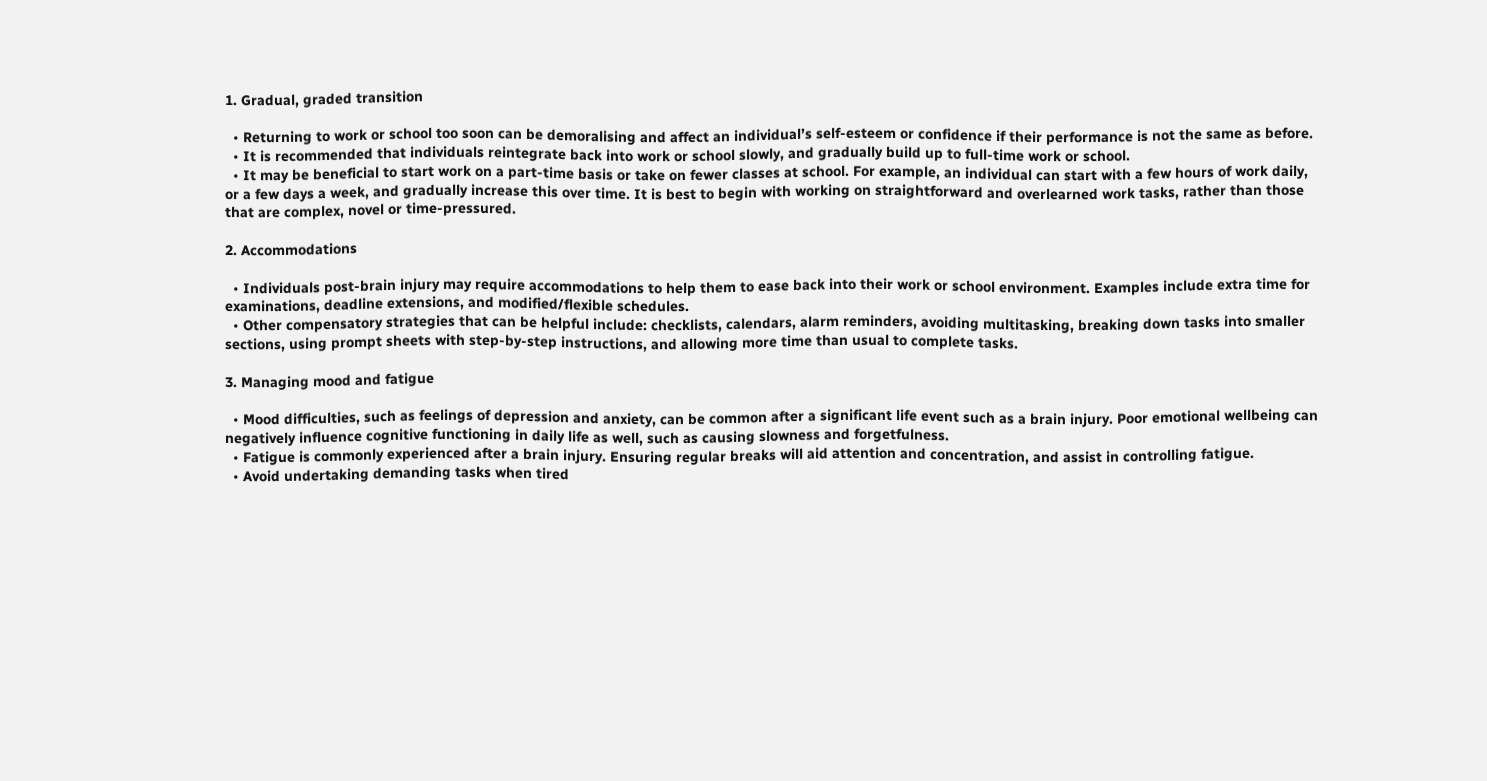1. Gradual, graded transition

  • Returning to work or school too soon can be demoralising and affect an individual’s self-esteem or confidence if their performance is not the same as before.
  • It is recommended that individuals reintegrate back into work or school slowly, and gradually build up to full-time work or school.
  • It may be beneficial to start work on a part-time basis or take on fewer classes at school. For example, an individual can start with a few hours of work daily, or a few days a week, and gradually increase this over time. It is best to begin with working on straightforward and overlearned work tasks, rather than those that are complex, novel or time-pressured.

2. Accommodations

  • Individuals post-brain injury may require accommodations to help them to ease back into their work or school environment. Examples include extra time for examinations, deadline extensions, and modified/flexible schedules.
  • Other compensatory strategies that can be helpful include: checklists, calendars, alarm reminders, avoiding multitasking, breaking down tasks into smaller sections, using prompt sheets with step-by-step instructions, and allowing more time than usual to complete tasks.

3. Managing mood and fatigue

  • Mood difficulties, such as feelings of depression and anxiety, can be common after a significant life event such as a brain injury. Poor emotional wellbeing can negatively influence cognitive functioning in daily life as well, such as causing slowness and forgetfulness.
  • Fatigue is commonly experienced after a brain injury. Ensuring regular breaks will aid attention and concentration, and assist in controlling fatigue.
  • Avoid undertaking demanding tasks when tired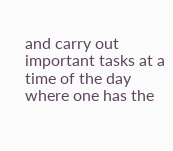and carry out important tasks at a time of the day where one has the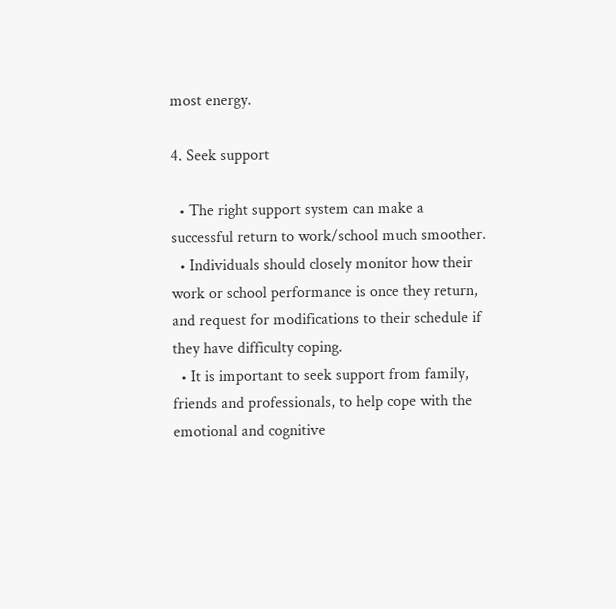most energy.

4. Seek support

  • The right support system can make a successful return to work/school much smoother.
  • Individuals should closely monitor how their work or school performance is once they return, and request for modifications to their schedule if they have difficulty coping.
  • It is important to seek support from family, friends and professionals, to help cope with the emotional and cognitive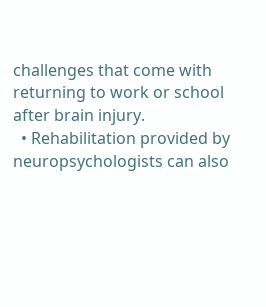challenges that come with returning to work or school after brain injury.
  • Rehabilitation provided by neuropsychologists can also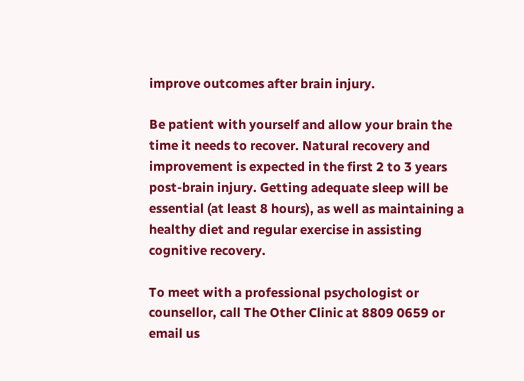improve outcomes after brain injury.

Be patient with yourself and allow your brain the time it needs to recover. Natural recovery and improvement is expected in the first 2 to 3 years post-brain injury. Getting adequate sleep will be essential (at least 8 hours), as well as maintaining a healthy diet and regular exercise in assisting cognitive recovery.

To meet with a professional psychologist or counsellor, call The Other Clinic at 8809 0659 or email us